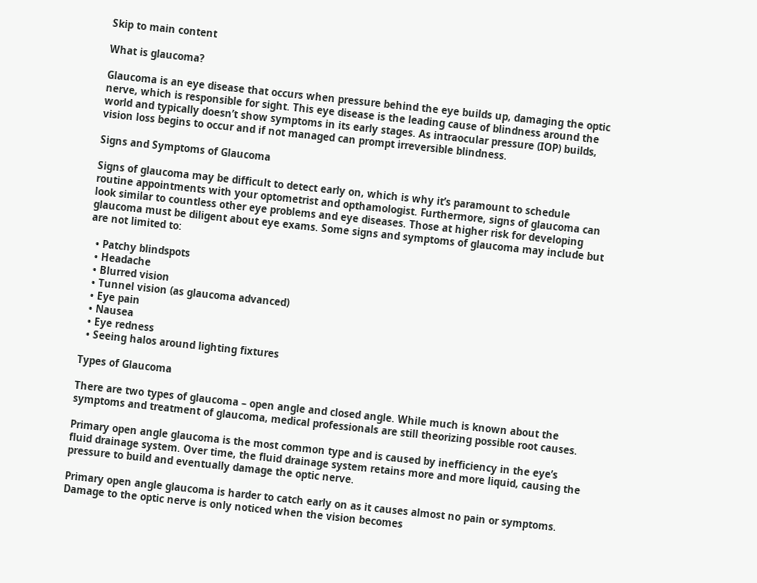Skip to main content

What is glaucoma?

Glaucoma is an eye disease that occurs when pressure behind the eye builds up, damaging the optic nerve, which is responsible for sight. This eye disease is the leading cause of blindness around the world and typically doesn’t show symptoms in its early stages. As intraocular pressure (IOP) builds, vision loss begins to occur and if not managed can prompt irreversible blindness.

Signs and Symptoms of Glaucoma

Signs of glaucoma may be difficult to detect early on, which is why it’s paramount to schedule routine appointments with your optometrist and opthamologist. Furthermore, signs of glaucoma can look similar to countless other eye problems and eye diseases. Those at higher risk for developing glaucoma must be diligent about eye exams. Some signs and symptoms of glaucoma may include but are not limited to:

  • Patchy blindspots
  • Headache
  • Blurred vision
  • Tunnel vision (as glaucoma advanced)
  • Eye pain
  • Nausea
  • Eye redness
  • Seeing halos around lighting fixtures

Types of Glaucoma

There are two types of glaucoma – open angle and closed angle. While much is known about the symptoms and treatment of glaucoma, medical professionals are still theorizing possible root causes.

Primary open angle glaucoma is the most common type and is caused by inefficiency in the eye’s fluid drainage system. Over time, the fluid drainage system retains more and more liquid, causing the pressure to build and eventually damage the optic nerve.

Primary open angle glaucoma is harder to catch early on as it causes almost no pain or symptoms. Damage to the optic nerve is only noticed when the vision becomes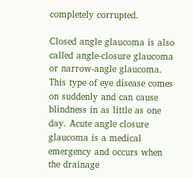completely corrupted.

Closed angle glaucoma is also called angle-closure glaucoma or narrow-angle glaucoma. This type of eye disease comes on suddenly and can cause blindness in as little as one day. Acute angle closure glaucoma is a medical emergency and occurs when the drainage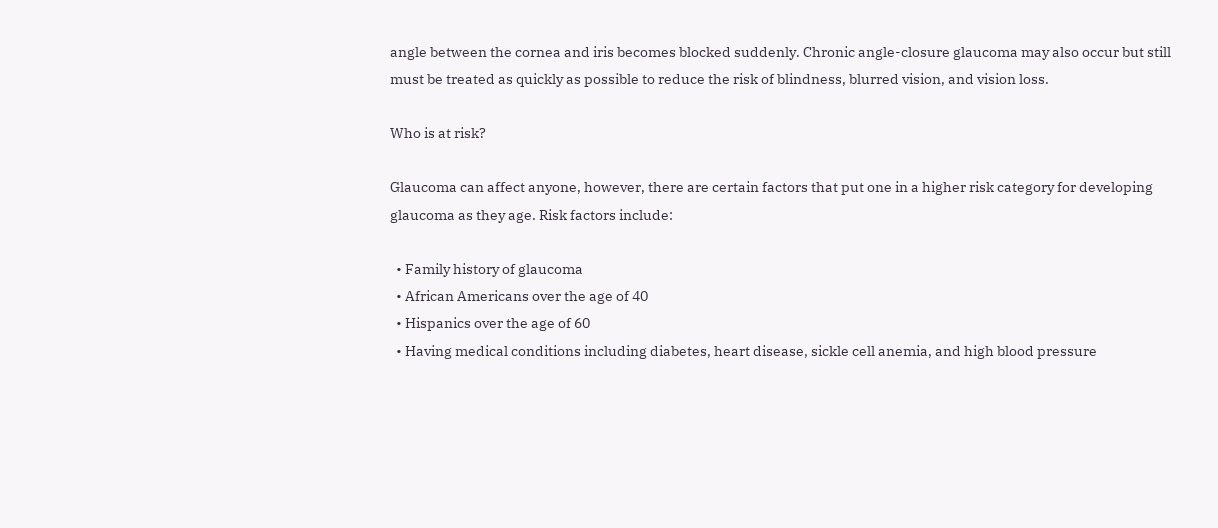angle between the cornea and iris becomes blocked suddenly. Chronic angle-closure glaucoma may also occur but still must be treated as quickly as possible to reduce the risk of blindness, blurred vision, and vision loss.

Who is at risk?

Glaucoma can affect anyone, however, there are certain factors that put one in a higher risk category for developing glaucoma as they age. Risk factors include:

  • Family history of glaucoma
  • African Americans over the age of 40
  • Hispanics over the age of 60
  • Having medical conditions including diabetes, heart disease, sickle cell anemia, and high blood pressure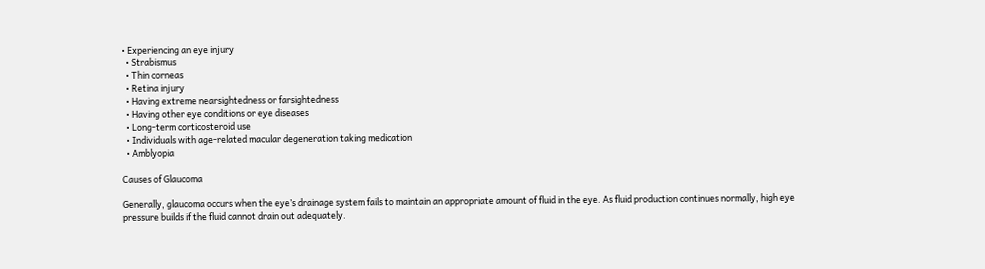• Experiencing an eye injury
  • Strabismus
  • Thin corneas
  • Retina injury
  • Having extreme nearsightedness or farsightedness
  • Having other eye conditions or eye diseases
  • Long-term corticosteroid use
  • Individuals with age-related macular degeneration taking medication
  • Amblyopia

Causes of Glaucoma

Generally, glaucoma occurs when the eye’s drainage system fails to maintain an appropriate amount of fluid in the eye. As fluid production continues normally, high eye pressure builds if the fluid cannot drain out adequately.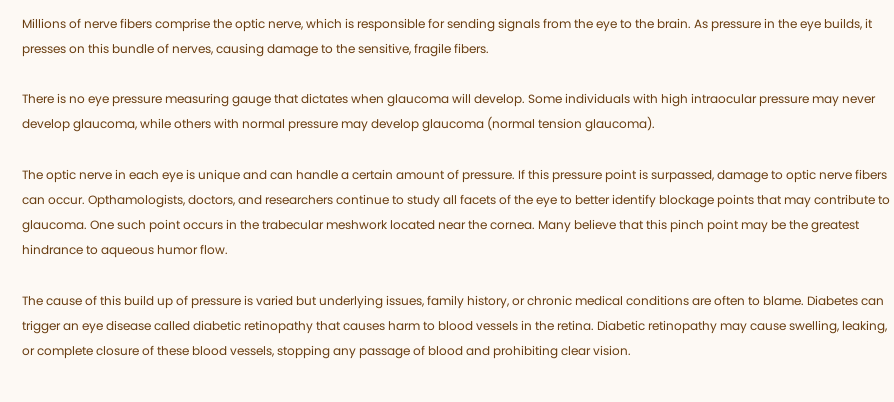Millions of nerve fibers comprise the optic nerve, which is responsible for sending signals from the eye to the brain. As pressure in the eye builds, it presses on this bundle of nerves, causing damage to the sensitive, fragile fibers.

There is no eye pressure measuring gauge that dictates when glaucoma will develop. Some individuals with high intraocular pressure may never develop glaucoma, while others with normal pressure may develop glaucoma (normal tension glaucoma).

The optic nerve in each eye is unique and can handle a certain amount of pressure. If this pressure point is surpassed, damage to optic nerve fibers can occur. Opthamologists, doctors, and researchers continue to study all facets of the eye to better identify blockage points that may contribute to glaucoma. One such point occurs in the trabecular meshwork located near the cornea. Many believe that this pinch point may be the greatest hindrance to aqueous humor flow.

The cause of this build up of pressure is varied but underlying issues, family history, or chronic medical conditions are often to blame. Diabetes can trigger an eye disease called diabetic retinopathy that causes harm to blood vessels in the retina. Diabetic retinopathy may cause swelling, leaking, or complete closure of these blood vessels, stopping any passage of blood and prohibiting clear vision.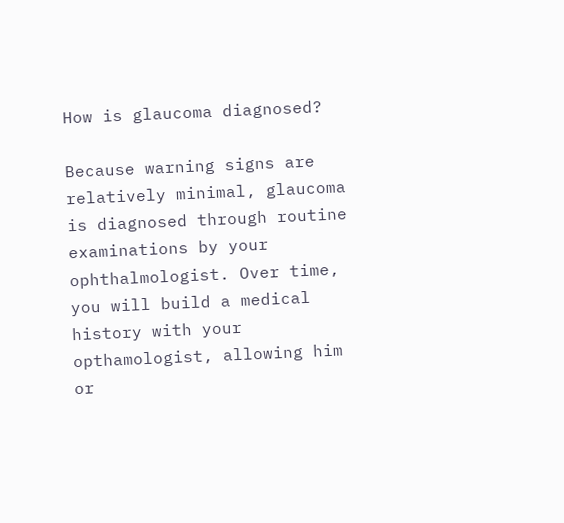How is glaucoma diagnosed?

Because warning signs are relatively minimal, glaucoma is diagnosed through routine examinations by your ophthalmologist. Over time, you will build a medical history with your opthamologist, allowing him or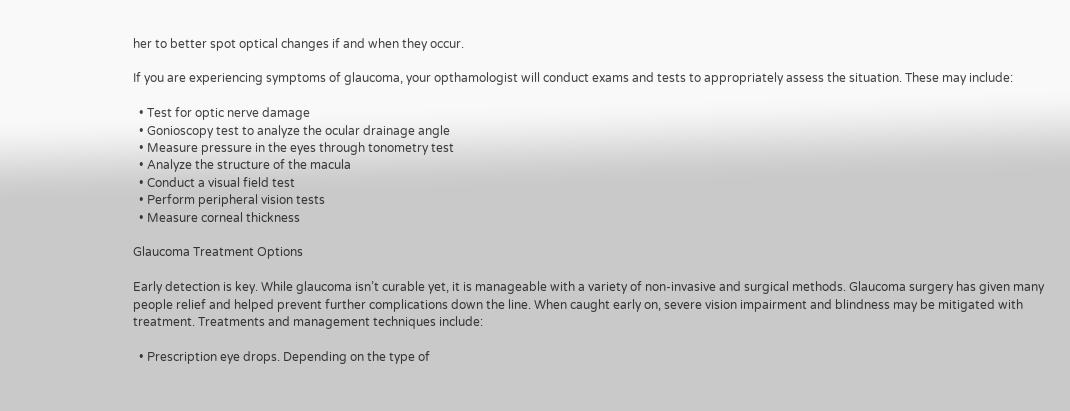her to better spot optical changes if and when they occur.

If you are experiencing symptoms of glaucoma, your opthamologist will conduct exams and tests to appropriately assess the situation. These may include:

  • Test for optic nerve damage
  • Gonioscopy test to analyze the ocular drainage angle
  • Measure pressure in the eyes through tonometry test
  • Analyze the structure of the macula
  • Conduct a visual field test
  • Perform peripheral vision tests
  • Measure corneal thickness

Glaucoma Treatment Options

Early detection is key. While glaucoma isn’t curable yet, it is manageable with a variety of non-invasive and surgical methods. Glaucoma surgery has given many people relief and helped prevent further complications down the line. When caught early on, severe vision impairment and blindness may be mitigated with treatment. Treatments and management techniques include:

  • Prescription eye drops. Depending on the type of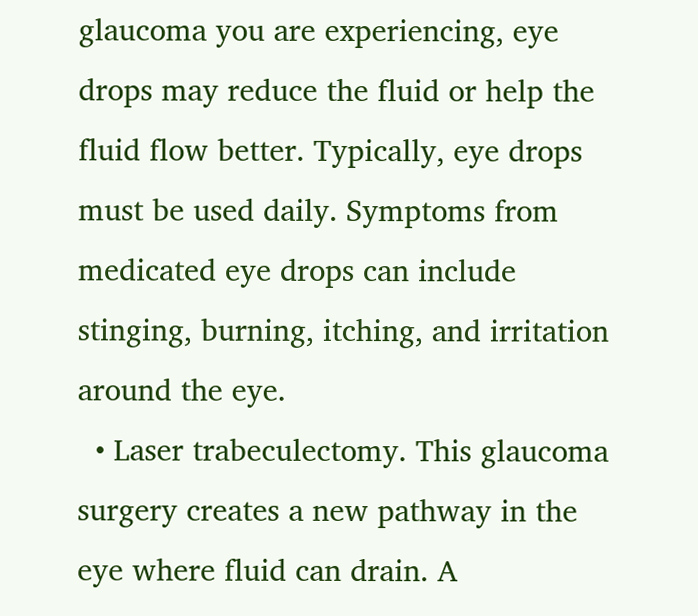glaucoma you are experiencing, eye drops may reduce the fluid or help the fluid flow better. Typically, eye drops must be used daily. Symptoms from medicated eye drops can include stinging, burning, itching, and irritation around the eye.
  • Laser trabeculectomy. This glaucoma surgery creates a new pathway in the eye where fluid can drain. A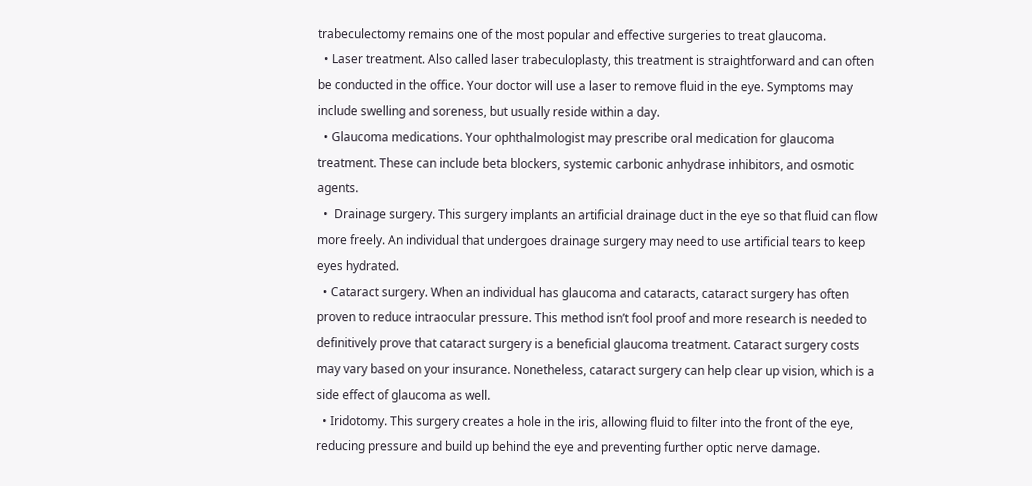trabeculectomy remains one of the most popular and effective surgeries to treat glaucoma.
  • Laser treatment. Also called laser trabeculoplasty, this treatment is straightforward and can often be conducted in the office. Your doctor will use a laser to remove fluid in the eye. Symptoms may include swelling and soreness, but usually reside within a day.
  • Glaucoma medications. Your ophthalmologist may prescribe oral medication for glaucoma treatment. These can include beta blockers, systemic carbonic anhydrase inhibitors, and osmotic agents.
  •  Drainage surgery. This surgery implants an artificial drainage duct in the eye so that fluid can flow more freely. An individual that undergoes drainage surgery may need to use artificial tears to keep eyes hydrated.
  • Cataract surgery. When an individual has glaucoma and cataracts, cataract surgery has often proven to reduce intraocular pressure. This method isn’t fool proof and more research is needed to definitively prove that cataract surgery is a beneficial glaucoma treatment. Cataract surgery costs may vary based on your insurance. Nonetheless, cataract surgery can help clear up vision, which is a side effect of glaucoma as well.
  • Iridotomy. This surgery creates a hole in the iris, allowing fluid to filter into the front of the eye, reducing pressure and build up behind the eye and preventing further optic nerve damage.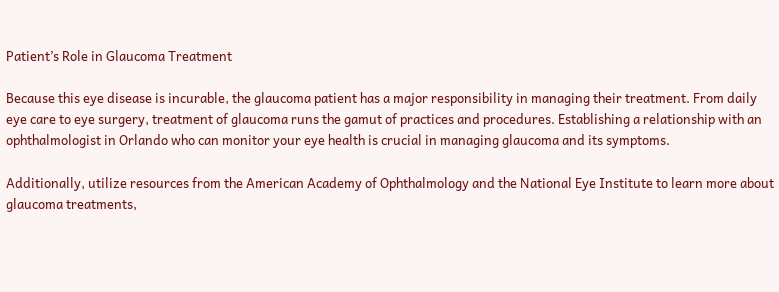Patient’s Role in Glaucoma Treatment

Because this eye disease is incurable, the glaucoma patient has a major responsibility in managing their treatment. From daily eye care to eye surgery, treatment of glaucoma runs the gamut of practices and procedures. Establishing a relationship with an ophthalmologist in Orlando who can monitor your eye health is crucial in managing glaucoma and its symptoms.

Additionally, utilize resources from the American Academy of Ophthalmology and the National Eye Institute to learn more about glaucoma treatments,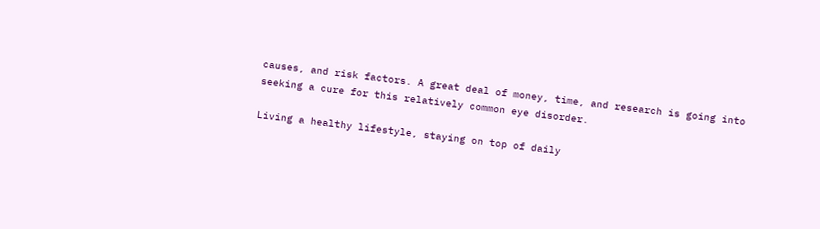causes, and risk factors. A great deal of money, time, and research is going into seeking a cure for this relatively common eye disorder.

Living a healthy lifestyle, staying on top of daily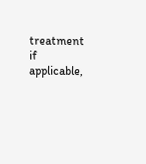treatment if applicable,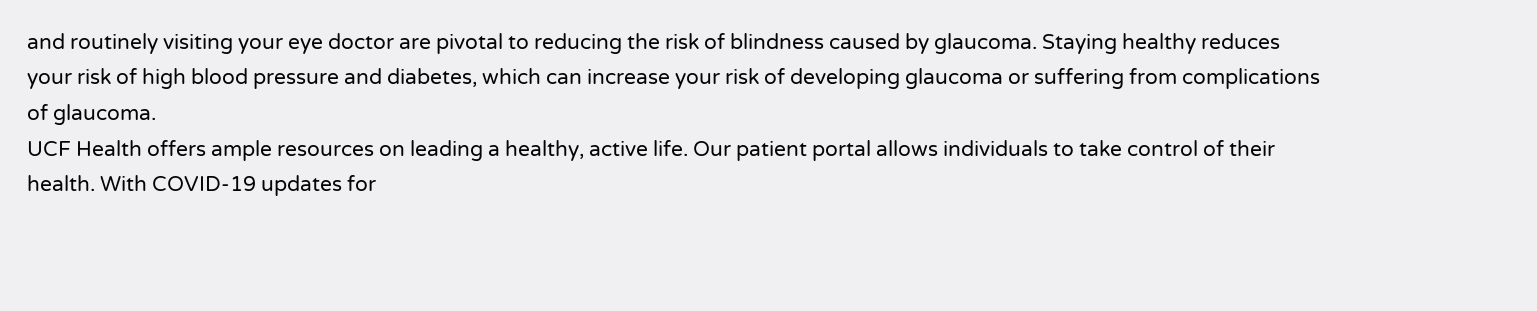and routinely visiting your eye doctor are pivotal to reducing the risk of blindness caused by glaucoma. Staying healthy reduces your risk of high blood pressure and diabetes, which can increase your risk of developing glaucoma or suffering from complications of glaucoma.
UCF Health offers ample resources on leading a healthy, active life. Our patient portal allows individuals to take control of their health. With COVID-19 updates for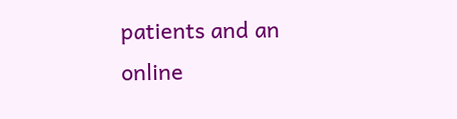patients and an online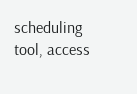scheduling tool, access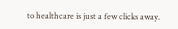to healthcare is just a few clicks away.